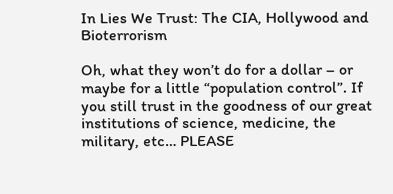In Lies We Trust: The CIA, Hollywood and Bioterrorism

Oh, what they won’t do for a dollar – or maybe for a little “population control”. If you still trust in the goodness of our great institutions of science, medicine, the military, etc… PLEASE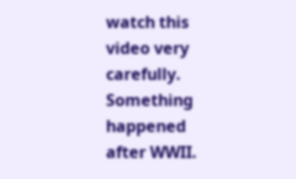watch this video very carefully. Something happened after WWII.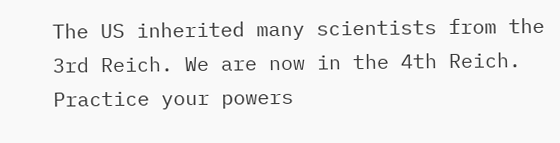The US inherited many scientists from the 3rd Reich. We are now in the 4th Reich. Practice your powers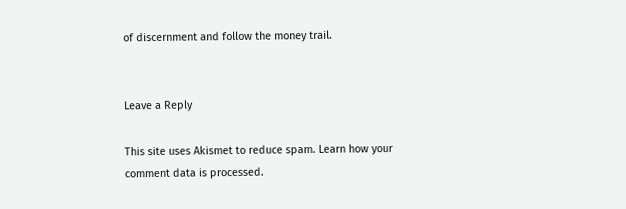of discernment and follow the money trail.


Leave a Reply

This site uses Akismet to reduce spam. Learn how your comment data is processed.